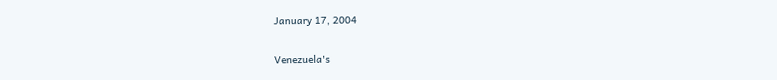January 17, 2004

Venezuela's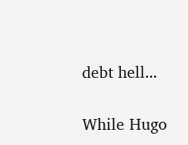debt hell...

While Hugo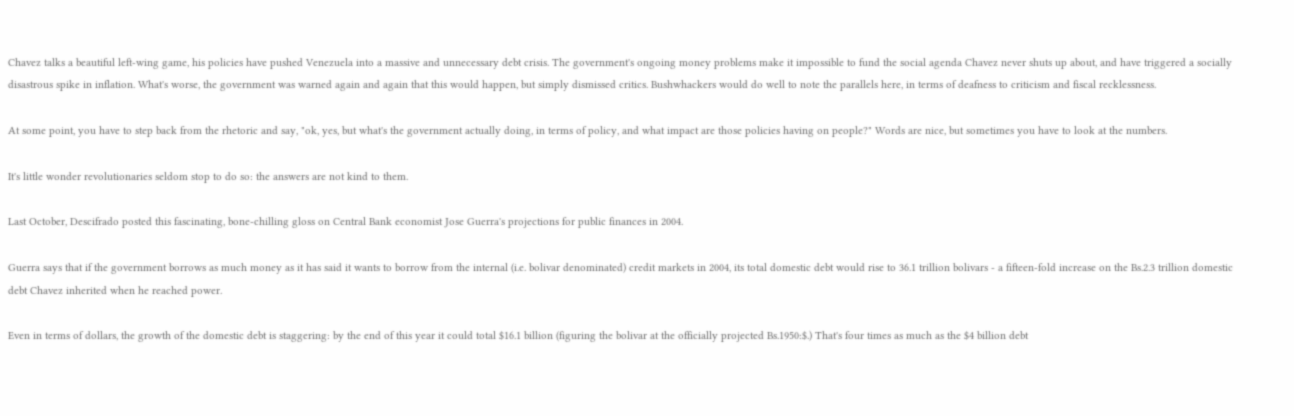Chavez talks a beautiful left-wing game, his policies have pushed Venezuela into a massive and unnecessary debt crisis. The government's ongoing money problems make it impossible to fund the social agenda Chavez never shuts up about, and have triggered a socially disastrous spike in inflation. What's worse, the government was warned again and again that this would happen, but simply dismissed critics. Bushwhackers would do well to note the parallels here, in terms of deafness to criticism and fiscal recklessness.

At some point, you have to step back from the rhetoric and say, "ok, yes, but what's the government actually doing, in terms of policy, and what impact are those policies having on people?" Words are nice, but sometimes you have to look at the numbers.

It's little wonder revolutionaries seldom stop to do so: the answers are not kind to them.

Last October, Descifrado posted this fascinating, bone-chilling gloss on Central Bank economist Jose Guerra's projections for public finances in 2004.

Guerra says that if the government borrows as much money as it has said it wants to borrow from the internal (i.e. bolivar denominated) credit markets in 2004, its total domestic debt would rise to 36.1 trillion bolivars - a fifteen-fold increase on the Bs.2.3 trillion domestic debt Chavez inherited when he reached power.

Even in terms of dollars, the growth of the domestic debt is staggering: by the end of this year it could total $16.1 billion (figuring the bolivar at the officially projected Bs.1950:$.) That's four times as much as the $4 billion debt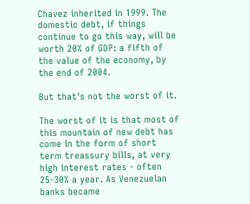Chavez inherited in 1999. The domestic debt, if things continue to go this way, will be worth 20% of GDP: a fifth of the value of the economy, by the end of 2004.

But that's not the worst of it.

The worst of it is that most of this mountain of new debt has come in the form of short term treassury bills, at very high interest rates - often 25-30% a year. As Venezuelan banks became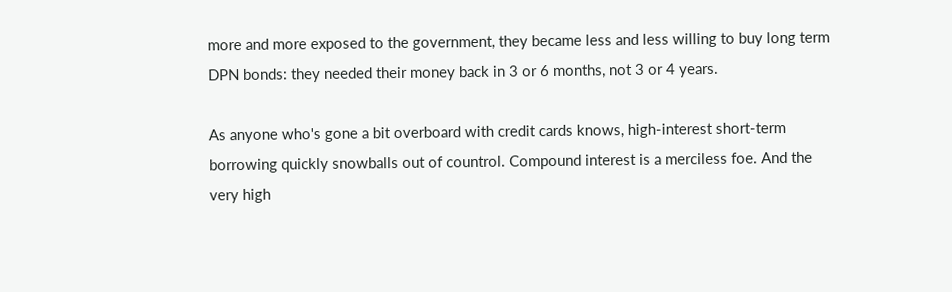more and more exposed to the government, they became less and less willing to buy long term DPN bonds: they needed their money back in 3 or 6 months, not 3 or 4 years.

As anyone who's gone a bit overboard with credit cards knows, high-interest short-term borrowing quickly snowballs out of countrol. Compound interest is a merciless foe. And the very high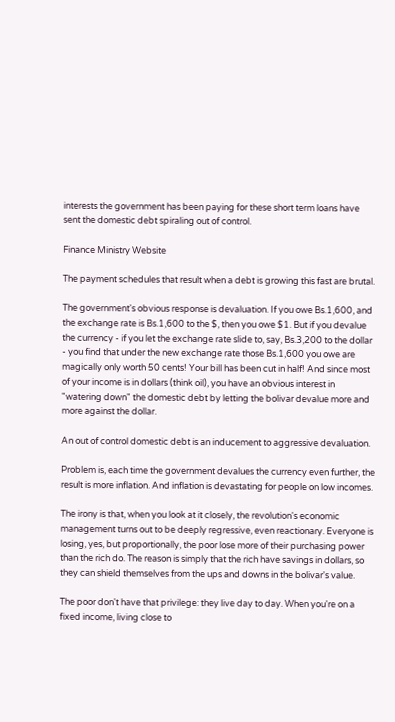interests the government has been paying for these short term loans have sent the domestic debt spiraling out of control.

Finance Ministry Website

The payment schedules that result when a debt is growing this fast are brutal.

The government's obvious response is devaluation. If you owe Bs.1,600, and the exchange rate is Bs.1,600 to the $, then you owe $1. But if you devalue the currency - if you let the exchange rate slide to, say, Bs.3,200 to the dollar - you find that under the new exchange rate those Bs.1,600 you owe are magically only worth 50 cents! Your bill has been cut in half! And since most of your income is in dollars (think oil), you have an obvious interest in "watering down" the domestic debt by letting the bolivar devalue more and more against the dollar.

An out of control domestic debt is an inducement to aggressive devaluation.

Problem is, each time the government devalues the currency even further, the result is more inflation. And inflation is devastating for people on low incomes.

The irony is that, when you look at it closely, the revolution's economic management turns out to be deeply regressive, even reactionary. Everyone is losing, yes, but proportionally, the poor lose more of their purchasing power than the rich do. The reason is simply that the rich have savings in dollars, so they can shield themselves from the ups and downs in the bolivar's value.

The poor don't have that privilege: they live day to day. When you're on a fixed income, living close to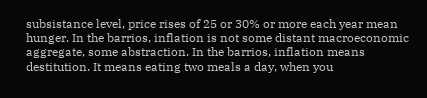subsistance level, price rises of 25 or 30% or more each year mean hunger. In the barrios, inflation is not some distant macroeconomic aggregate, some abstraction. In the barrios, inflation means destitution. It means eating two meals a day, when you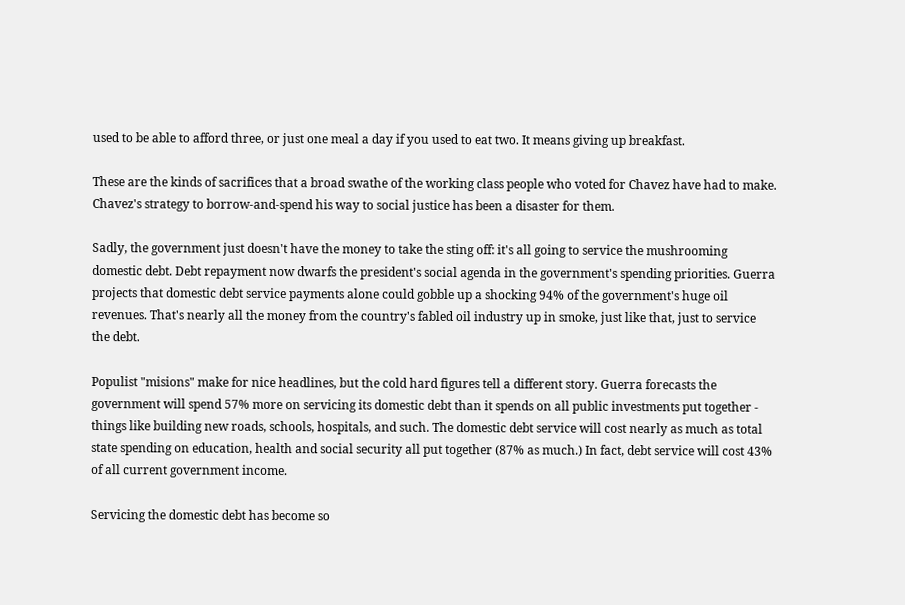used to be able to afford three, or just one meal a day if you used to eat two. It means giving up breakfast.

These are the kinds of sacrifices that a broad swathe of the working class people who voted for Chavez have had to make. Chavez's strategy to borrow-and-spend his way to social justice has been a disaster for them.

Sadly, the government just doesn't have the money to take the sting off: it's all going to service the mushrooming domestic debt. Debt repayment now dwarfs the president's social agenda in the government's spending priorities. Guerra projects that domestic debt service payments alone could gobble up a shocking 94% of the government's huge oil revenues. That's nearly all the money from the country's fabled oil industry up in smoke, just like that, just to service the debt.

Populist "misions" make for nice headlines, but the cold hard figures tell a different story. Guerra forecasts the government will spend 57% more on servicing its domestic debt than it spends on all public investments put together - things like building new roads, schools, hospitals, and such. The domestic debt service will cost nearly as much as total state spending on education, health and social security all put together (87% as much.) In fact, debt service will cost 43% of all current government income.

Servicing the domestic debt has become so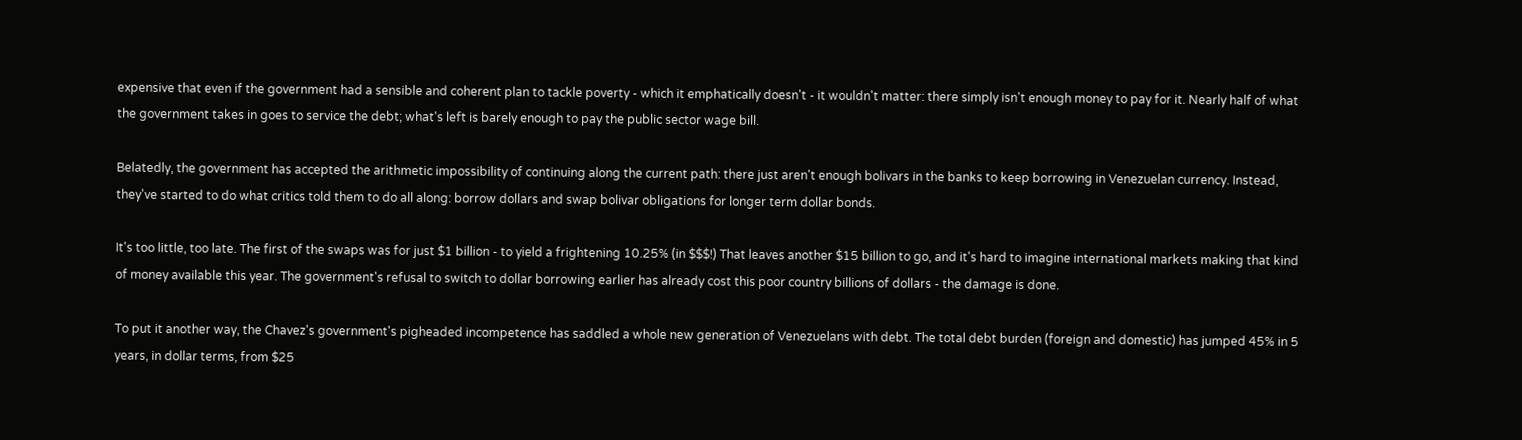expensive that even if the government had a sensible and coherent plan to tackle poverty - which it emphatically doesn't - it wouldn't matter: there simply isn't enough money to pay for it. Nearly half of what the government takes in goes to service the debt; what's left is barely enough to pay the public sector wage bill.

Belatedly, the government has accepted the arithmetic impossibility of continuing along the current path: there just aren't enough bolivars in the banks to keep borrowing in Venezuelan currency. Instead, they've started to do what critics told them to do all along: borrow dollars and swap bolivar obligations for longer term dollar bonds.

It's too little, too late. The first of the swaps was for just $1 billion - to yield a frightening 10.25% (in $$$!) That leaves another $15 billion to go, and it's hard to imagine international markets making that kind of money available this year. The government's refusal to switch to dollar borrowing earlier has already cost this poor country billions of dollars - the damage is done.

To put it another way, the Chavez's government's pigheaded incompetence has saddled a whole new generation of Venezuelans with debt. The total debt burden (foreign and domestic) has jumped 45% in 5 years, in dollar terms, from $25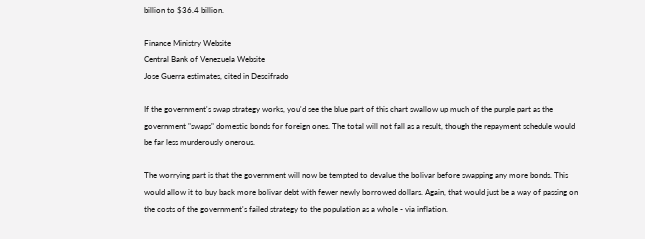billion to $36.4 billion.

Finance Ministry Website
Central Bank of Venezuela Website
Jose Guerra estimates, cited in Descifrado

If the government's swap strategy works, you'd see the blue part of this chart swallow up much of the purple part as the government "swaps" domestic bonds for foreign ones. The total will not fall as a result, though the repayment schedule would be far less murderously onerous.

The worrying part is that the government will now be tempted to devalue the bolivar before swapping any more bonds. This would allow it to buy back more bolivar debt with fewer newly borrowed dollars. Again, that would just be a way of passing on the costs of the government's failed strategy to the population as a whole - via inflation.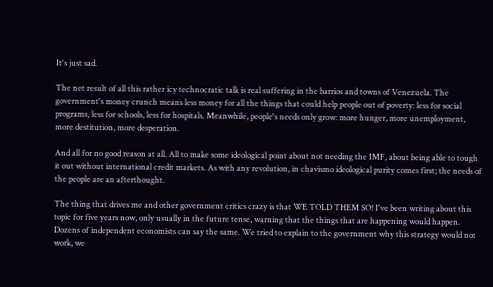It's just sad.

The net result of all this rather icy technocratic talk is real suffering in the barrios and towns of Venezuela. The government's money crunch means less money for all the things that could help people out of poverty: less for social programs, less for schools, less for hospitals. Meanwhile, people's needs only grow: more hunger, more unemployment, more destitution, more desperation.

And all for no good reason at all. All to make some ideological point about not needing the IMF, about being able to tough it out without international credit markets. As with any revolution, in chavismo ideological purity comes first; the needs of the people are an afterthought.

The thing that drives me and other government critics crazy is that WE TOLD THEM SO! I've been writing about this topic for five years now, only usually in the future tense, warning that the things that are happening would happen. Dozens of independent economists can say the same. We tried to explain to the government why this strategy would not work, we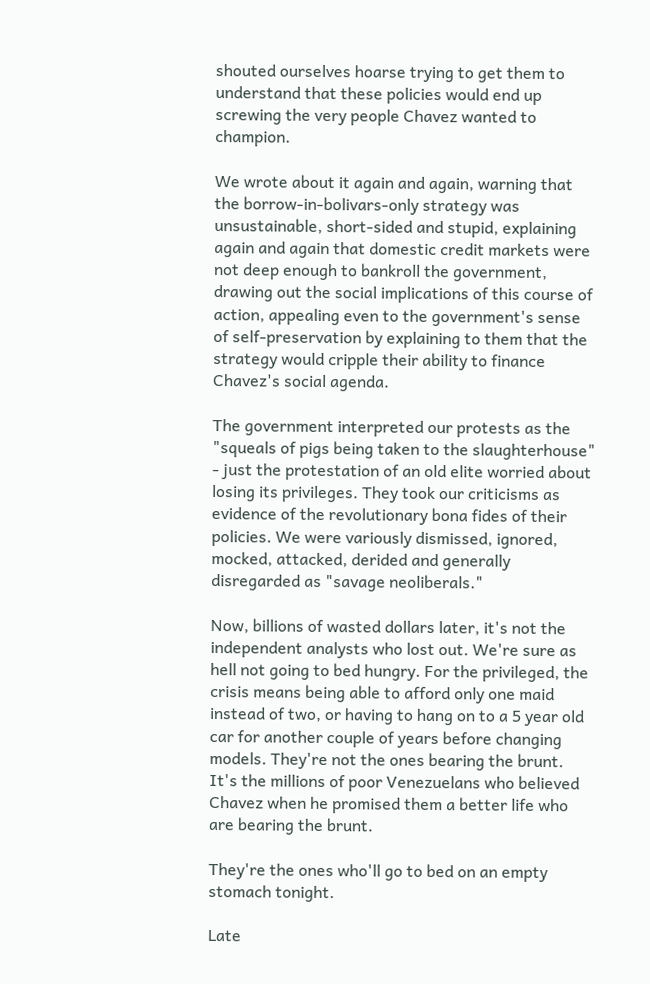shouted ourselves hoarse trying to get them to understand that these policies would end up screwing the very people Chavez wanted to champion.

We wrote about it again and again, warning that the borrow-in-bolivars-only strategy was unsustainable, short-sided and stupid, explaining again and again that domestic credit markets were not deep enough to bankroll the government, drawing out the social implications of this course of action, appealing even to the government's sense of self-preservation by explaining to them that the strategy would cripple their ability to finance Chavez's social agenda.

The government interpreted our protests as the "squeals of pigs being taken to the slaughterhouse" - just the protestation of an old elite worried about losing its privileges. They took our criticisms as evidence of the revolutionary bona fides of their policies. We were variously dismissed, ignored, mocked, attacked, derided and generally disregarded as "savage neoliberals."

Now, billions of wasted dollars later, it's not the independent analysts who lost out. We're sure as hell not going to bed hungry. For the privileged, the crisis means being able to afford only one maid instead of two, or having to hang on to a 5 year old car for another couple of years before changing models. They're not the ones bearing the brunt. It's the millions of poor Venezuelans who believed Chavez when he promised them a better life who are bearing the brunt.

They're the ones who'll go to bed on an empty stomach tonight.

Late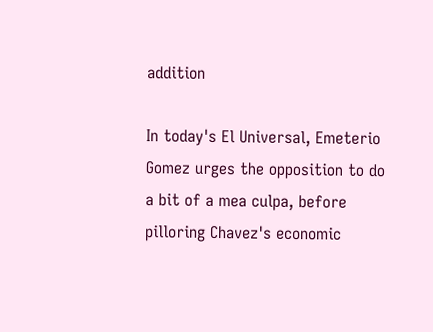addition

In today's El Universal, Emeterio Gomez urges the opposition to do a bit of a mea culpa, before pilloring Chavez's economic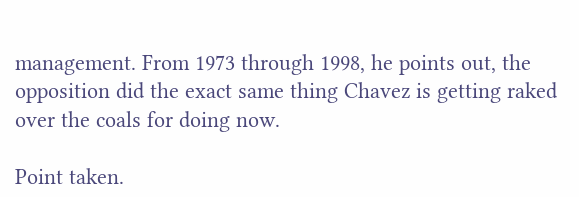management. From 1973 through 1998, he points out, the opposition did the exact same thing Chavez is getting raked over the coals for doing now.

Point taken.